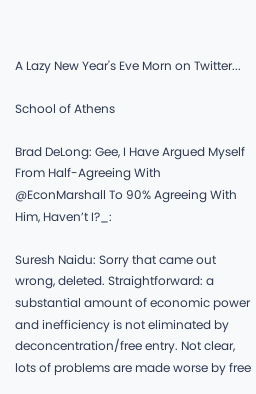A Lazy New Year's Eve Morn on Twitter...

School of Athens

Brad DeLong: Gee, I Have Argued Myself From Half-Agreeing With @EconMarshall To 90% Agreeing With Him, Haven’t I?_:

Suresh Naidu: Sorry that came out wrong, deleted. Straightforward: a substantial amount of economic power and inefficiency is not eliminated by deconcentration/free entry. Not clear, lots of problems are made worse by free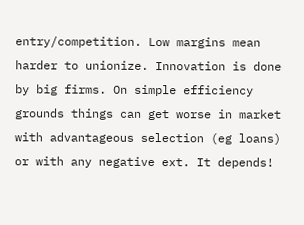entry/competition. Low margins mean harder to unionize. Innovation is done by big firms. On simple efficiency grounds things can get worse in market with advantageous selection (eg loans) or with any negative ext. It depends!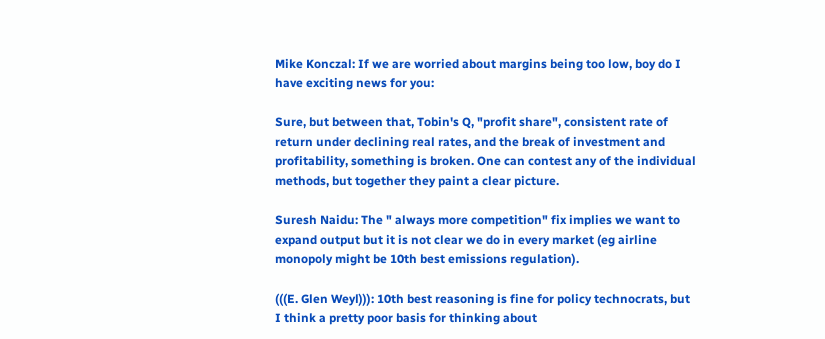Mike Konczal: If we are worried about margins being too low, boy do I have exciting news for you:

Sure, but between that, Tobin's Q, "profit share", consistent rate of return under declining real rates, and the break of investment and profitability, something is broken. One can contest any of the individual methods, but together they paint a clear picture.

Suresh Naidu: The " always more competition" fix implies we want to expand output but it is not clear we do in every market (eg airline monopoly might be 10th best emissions regulation).

(((E. Glen Weyl))): 10th best reasoning is fine for policy technocrats, but I think a pretty poor basis for thinking about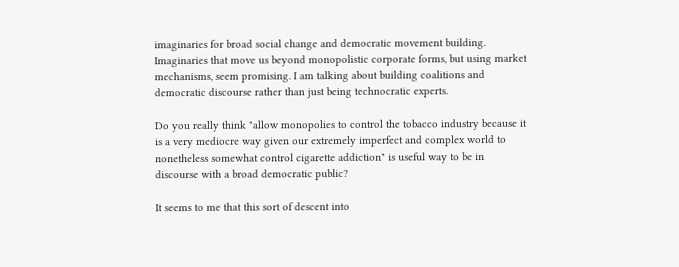imaginaries for broad social change and democratic movement building. Imaginaries that move us beyond monopolistic corporate forms, but using market mechanisms, seem promising. I am talking about building coalitions and democratic discourse rather than just being technocratic experts.

Do you really think "allow monopolies to control the tobacco industry because it is a very mediocre way given our extremely imperfect and complex world to nonetheless somewhat control cigarette addiction" is useful way to be in discourse with a broad democratic public?

It seems to me that this sort of descent into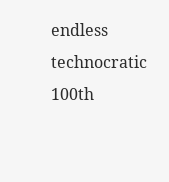endless technocratic 100th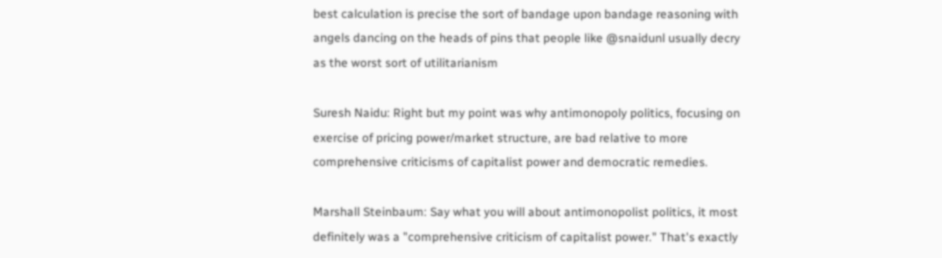best calculation is precise the sort of bandage upon bandage reasoning with angels dancing on the heads of pins that people like @snaidunl usually decry as the worst sort of utilitarianism

Suresh Naidu: Right but my point was why antimonopoly politics, focusing on exercise of pricing power/market structure, are bad relative to more comprehensive criticisms of capitalist power and democratic remedies.

Marshall Steinbaum: Say what you will about antimonopolist politics, it most definitely was a "comprehensive criticism of capitalist power." That's exactly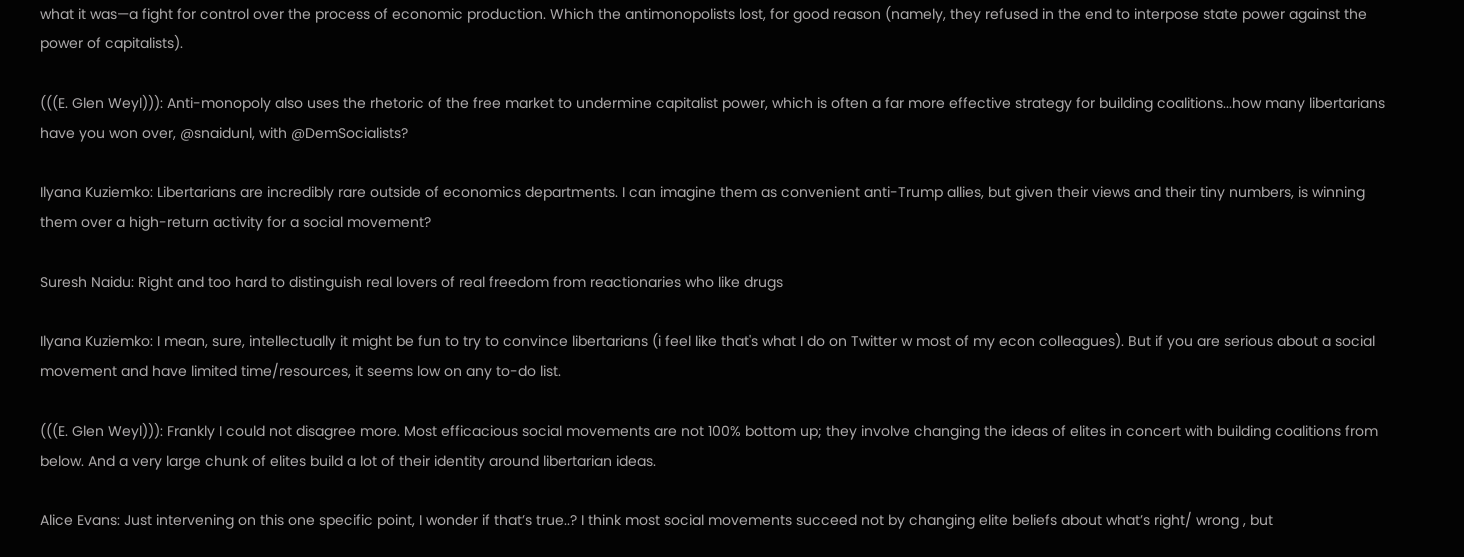what it was—a fight for control over the process of economic production. Which the antimonopolists lost, for good reason (namely, they refused in the end to interpose state power against the power of capitalists).

(((E. Glen Weyl))): Anti-monopoly also uses the rhetoric of the free market to undermine capitalist power, which is often a far more effective strategy for building coalitions...how many libertarians have you won over, @snaidunl, with @DemSocialists?

Ilyana Kuziemko: Libertarians are incredibly rare outside of economics departments. I can imagine them as convenient anti-Trump allies, but given their views and their tiny numbers, is winning them over a high-return activity for a social movement?

Suresh Naidu: Right and too hard to distinguish real lovers of real freedom from reactionaries who like drugs

Ilyana Kuziemko: I mean, sure, intellectually it might be fun to try to convince libertarians (i feel like that's what I do on Twitter w most of my econ colleagues). But if you are serious about a social movement and have limited time/resources, it seems low on any to-do list.

(((E. Glen Weyl))): Frankly I could not disagree more. Most efficacious social movements are not 100% bottom up; they involve changing the ideas of elites in concert with building coalitions from below. And a very large chunk of elites build a lot of their identity around libertarian ideas.

Alice Evans: Just intervening on this one specific point, I wonder if that’s true..? I think most social movements succeed not by changing elite beliefs about what’s right/ wrong , but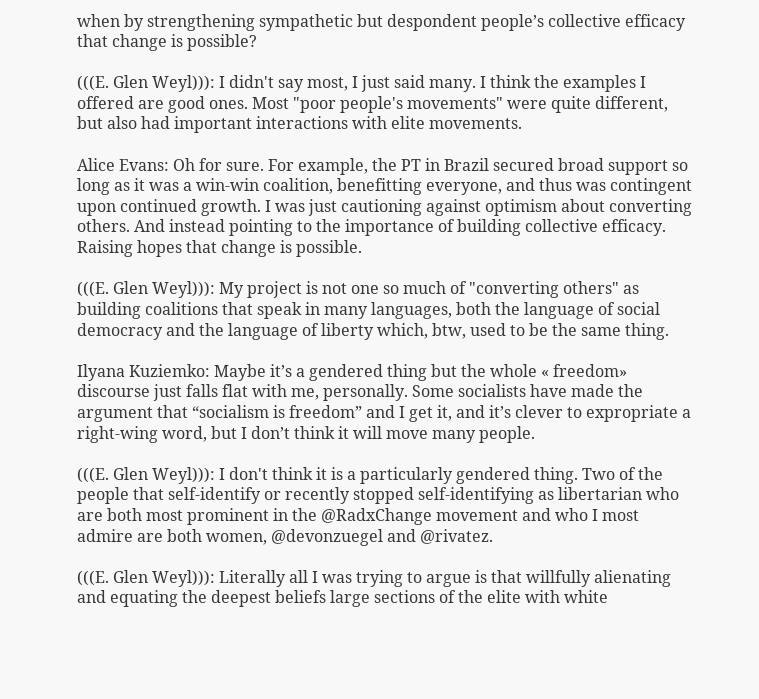when by strengthening sympathetic but despondent people’s collective efficacy that change is possible?

(((E. Glen Weyl))): I didn't say most, I just said many. I think the examples I offered are good ones. Most "poor people's movements" were quite different, but also had important interactions with elite movements.

Alice Evans: Oh for sure. For example, the PT in Brazil secured broad support so long as it was a win-win coalition, benefitting everyone, and thus was contingent upon continued growth. I was just cautioning against optimism about converting others. And instead pointing to the importance of building collective efficacy. Raising hopes that change is possible.

(((E. Glen Weyl))): My project is not one so much of "converting others" as building coalitions that speak in many languages, both the language of social democracy and the language of liberty which, btw, used to be the same thing.

Ilyana Kuziemko: Maybe it’s a gendered thing but the whole « freedom» discourse just falls flat with me, personally. Some socialists have made the argument that “socialism is freedom” and I get it, and it’s clever to expropriate a right-wing word, but I don’t think it will move many people.

(((E. Glen Weyl))): I don't think it is a particularly gendered thing. Two of the people that self-identify or recently stopped self-identifying as libertarian who are both most prominent in the @RadxChange movement and who I most admire are both women, @devonzuegel and @rivatez.

(((E. Glen Weyl))): Literally all I was trying to argue is that willfully alienating and equating the deepest beliefs large sections of the elite with white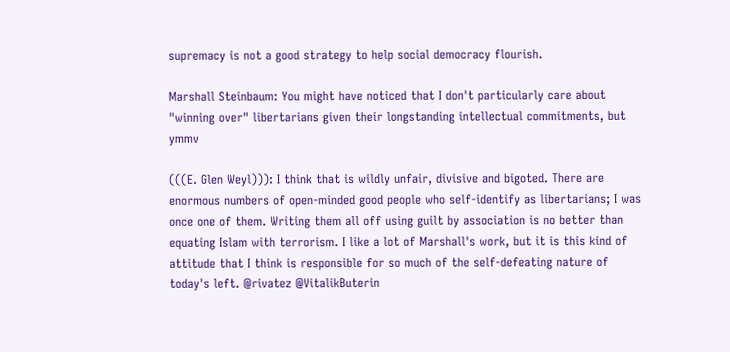supremacy is not a good strategy to help social democracy flourish.

Marshall Steinbaum: You might have noticed that I don't particularly care about "winning over" libertarians given their longstanding intellectual commitments, but ymmv

(((E. Glen Weyl))): I think that is wildly unfair, divisive and bigoted. There are enormous numbers of open-minded good people who self-identify as libertarians; I was once one of them. Writing them all off using guilt by association is no better than equating Islam with terrorism. I like a lot of Marshall's work, but it is this kind of attitude that I think is responsible for so much of the self-defeating nature of today's left. @rivatez @VitalikButerin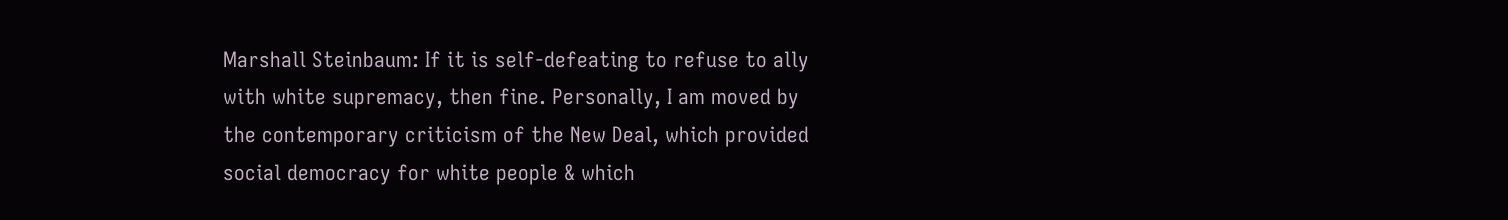Marshall Steinbaum: If it is self-defeating to refuse to ally with white supremacy, then fine. Personally, I am moved by the contemporary criticism of the New Deal, which provided social democracy for white people & which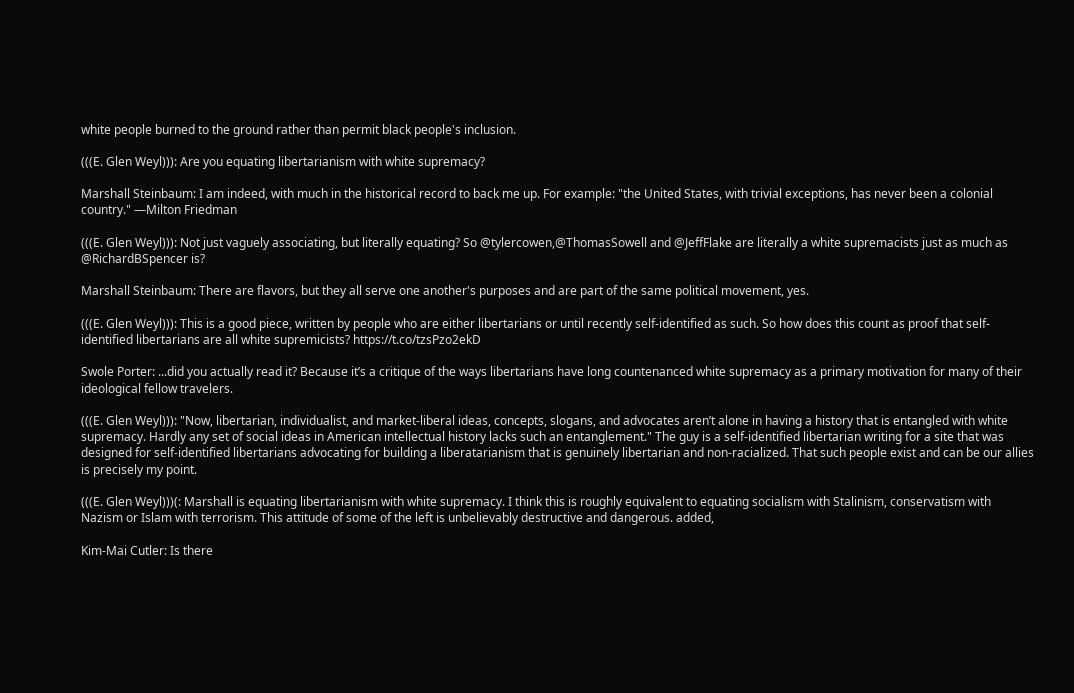white people burned to the ground rather than permit black people's inclusion.

(((E. Glen Weyl))): Are you equating libertarianism with white supremacy?

Marshall Steinbaum: I am indeed, with much in the historical record to back me up. For example: "the United States, with trivial exceptions, has never been a colonial country." —Milton Friedman

(((E. Glen Weyl))): Not just vaguely associating, but literally equating? So @tylercowen,@ThomasSowell and @JeffFlake are literally a white supremacists just as much as @RichardBSpencer is?

Marshall Steinbaum: There are flavors, but they all serve one another's purposes and are part of the same political movement, yes.

(((E. Glen Weyl))): This is a good piece, written by people who are either libertarians or until recently self-identified as such. So how does this count as proof that self-identified libertarians are all white supremicists? https://t.co/tzsPzo2ekD

Swole Porter: ...did you actually read it? Because it’s a critique of the ways libertarians have long countenanced white supremacy as a primary motivation for many of their ideological fellow travelers.

(((E. Glen Weyl))): "Now, libertarian, individualist, and market-liberal ideas, concepts, slogans, and advocates aren’t alone in having a history that is entangled with white supremacy. Hardly any set of social ideas in American intellectual history lacks such an entanglement." The guy is a self-identified libertarian writing for a site that was designed for self-identified libertarians advocating for building a liberatarianism that is genuinely libertarian and non-racialized. That such people exist and can be our allies is precisely my point.

(((E. Glen Weyl)))(: Marshall is equating libertarianism with white supremacy. I think this is roughly equivalent to equating socialism with Stalinism, conservatism with Nazism or Islam with terrorism. This attitude of some of the left is unbelievably destructive and dangerous. added,

Kim-Mai Cutler: Is there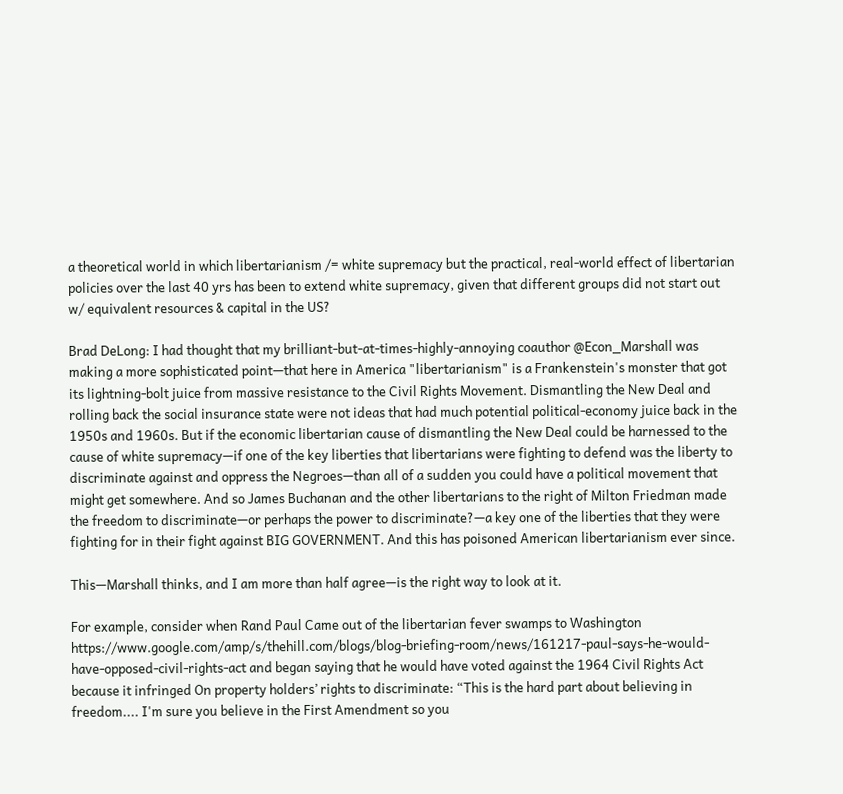a theoretical world in which libertarianism /= white supremacy but the practical, real-world effect of libertarian policies over the last 40 yrs has been to extend white supremacy, given that different groups did not start out w/ equivalent resources & capital in the US?

Brad DeLong: I had thought that my brilliant-but-at-times-highly-annoying coauthor @Econ_Marshall was making a more sophisticated point—that here in America "libertarianism" is a Frankenstein's monster that got its lightning-bolt juice from massive resistance to the Civil Rights Movement. Dismantling the New Deal and rolling back the social insurance state were not ideas that had much potential political-economy juice back in the 1950s and 1960s. But if the economic libertarian cause of dismantling the New Deal could be harnessed to the cause of white supremacy—if one of the key liberties that libertarians were fighting to defend was the liberty to discriminate against and oppress the Negroes—than all of a sudden you could have a political movement that might get somewhere. And so James Buchanan and the other libertarians to the right of Milton Friedman made the freedom to discriminate—or perhaps the power to discriminate?—a key one of the liberties that they were fighting for in their fight against BIG GOVERNMENT. And this has poisoned American libertarianism ever since.

This—Marshall thinks, and I am more than half agree—is the right way to look at it.

For example, consider when Rand Paul Came out of the libertarian fever swamps to Washington https://www.google.com/amp/s/thehill.com/blogs/blog-briefing-room/news/161217-paul-says-he-would-have-opposed-civil-rights-act and began saying that he would have voted against the 1964 Civil Rights Act because it infringed On property holders’ rights to discriminate: “This is the hard part about believing in freedom.... I'm sure you believe in the First Amendment so you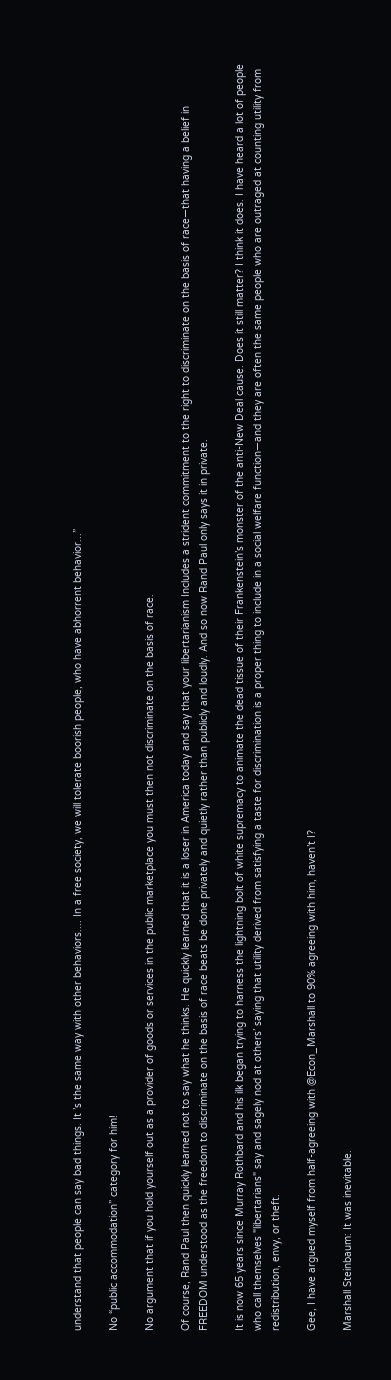understand that people can say bad things. It ’s the same way with other behaviors.... In a free society, we will tolerate boorish people, who have abhorrent behavior...”

No “public accommodation” category for him!

No argument that if you hold yourself out as a provider of goods or services in the public marketplace you must then not discriminate on the basis of race.

Of course, Rand Paul then quickly learned not to say what he thinks. He quickly learned that it is a loser in America today and say that your libertarianism Includes a strident commitment to the right to discriminate on the basis of race—that having a belief in FREEDOM understood as the freedom to discriminate on the basis of race beats be done privately and quietly rather than publicly and loudly. And so now Rand Paul only says it in private.

It is now 65 years since Murray Rothbard and his ilk began trying to harness the lightning bolt of white supremacy to animate the dead tissue of their Frankenstein’s monster of the anti-New Deal cause. Does it still matter? I think it does. I have heard a lot of people who call themselves "libertarians" say and sagely nod at others’ saying that utility derived from satisfying a taste for discrimination is a proper thing to include in a social welfare function—and they are often the same people who are outraged at counting utility from redistribution, envy, or theft.

Gee, I have argued myself from half-agreeing with @Econ_Marshall to 90% agreeing with him, haven’t I?

Marshall Steinbaum: It was inevitable.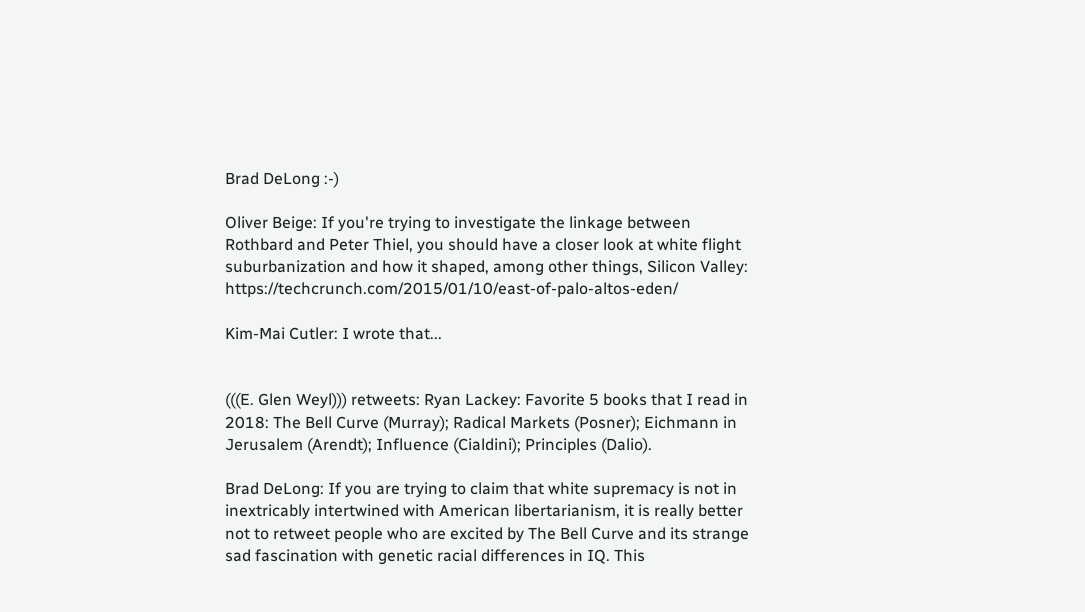Brad DeLong :-)

Oliver Beige: If you're trying to investigate the linkage between Rothbard and Peter Thiel, you should have a closer look at white flight suburbanization and how it shaped, among other things, Silicon Valley: https://techcrunch.com/2015/01/10/east-of-palo-altos-eden/

Kim-Mai Cutler: I wrote that...


(((E. Glen Weyl))) retweets: Ryan Lackey: Favorite 5 books that I read in 2018: The Bell Curve (Murray); Radical Markets (Posner); Eichmann in Jerusalem (Arendt); Influence (Cialdini); Principles (Dalio).

Brad DeLong: If you are trying to claim that white supremacy is not in inextricably intertwined with American libertarianism, it is really better not to retweet people who are excited by The Bell Curve and its strange sad fascination with genetic racial differences in IQ. This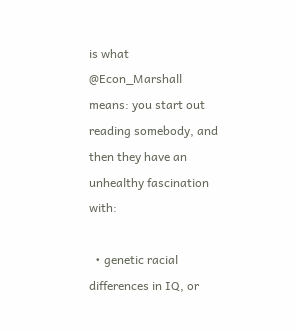is what @Econ_Marshall means: you start out reading somebody, and then they have an unhealthy fascination with:

  • genetic racial differences in IQ, or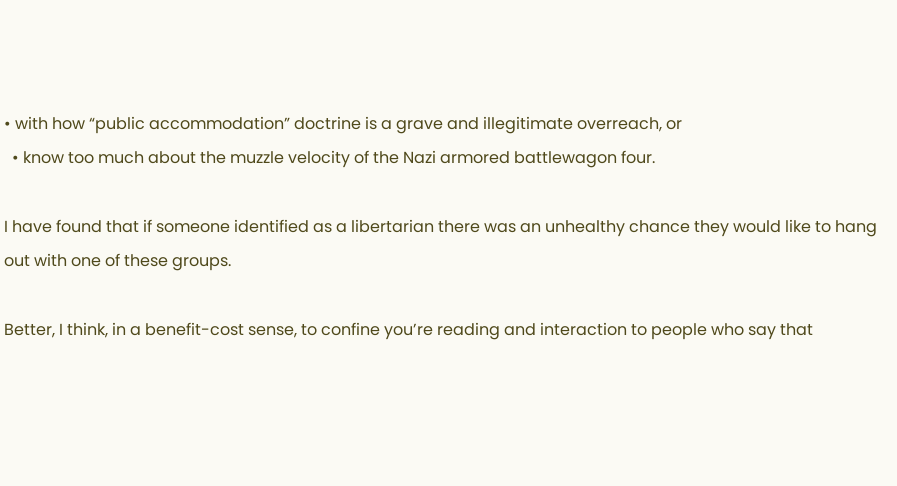• with how “public accommodation” doctrine is a grave and illegitimate overreach, or
  • know too much about the muzzle velocity of the Nazi armored battlewagon four.

I have found that if someone identified as a libertarian there was an unhealthy chance they would like to hang out with one of these groups.

Better, I think, in a benefit-cost sense, to confine you’re reading and interaction to people who say that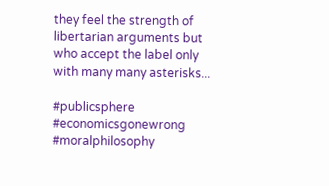they feel the strength of libertarian arguments but who accept the label only with many many asterisks...

#publicsphere #economicsgonewrong #moralphilosophy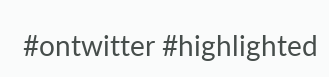#ontwitter #highlighted